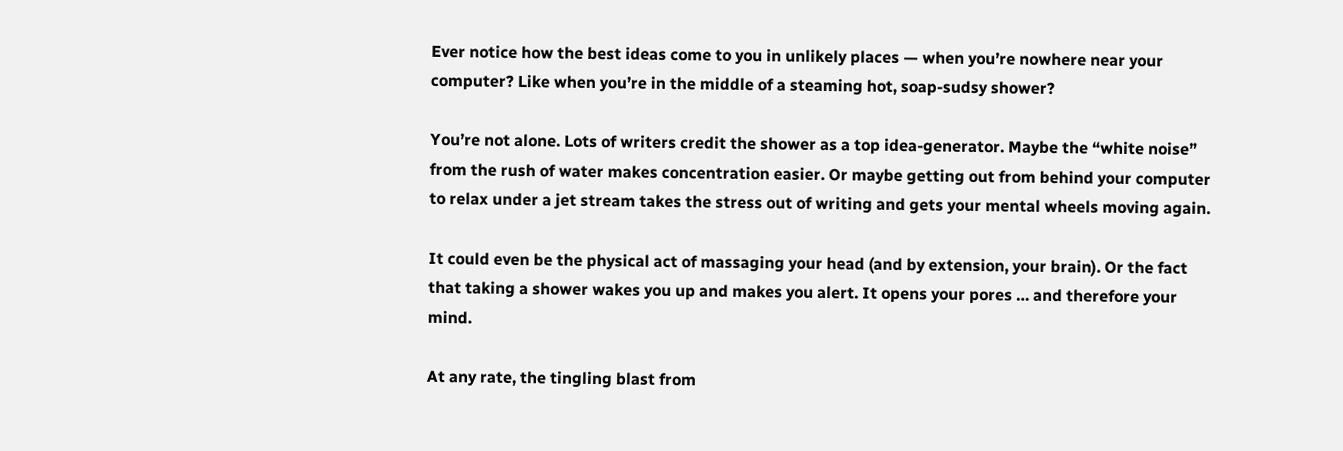Ever notice how the best ideas come to you in unlikely places — when you’re nowhere near your computer? Like when you’re in the middle of a steaming hot, soap-sudsy shower?

You’re not alone. Lots of writers credit the shower as a top idea-generator. Maybe the “white noise” from the rush of water makes concentration easier. Or maybe getting out from behind your computer to relax under a jet stream takes the stress out of writing and gets your mental wheels moving again.

It could even be the physical act of massaging your head (and by extension, your brain). Or the fact that taking a shower wakes you up and makes you alert. It opens your pores … and therefore your mind.

At any rate, the tingling blast from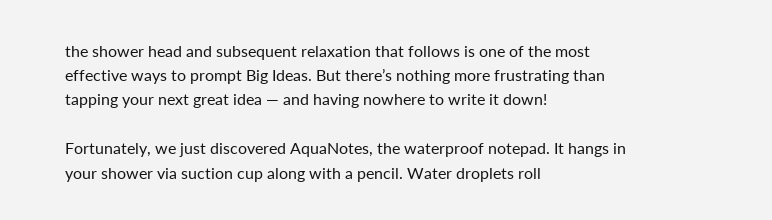the shower head and subsequent relaxation that follows is one of the most effective ways to prompt Big Ideas. But there’s nothing more frustrating than tapping your next great idea — and having nowhere to write it down!

Fortunately, we just discovered AquaNotes, the waterproof notepad. It hangs in your shower via suction cup along with a pencil. Water droplets roll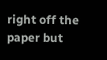right off the paper but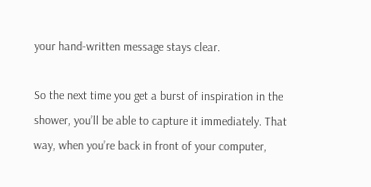your hand-written message stays clear.

So the next time you get a burst of inspiration in the shower, you’ll be able to capture it immediately. That way, when you’re back in front of your computer,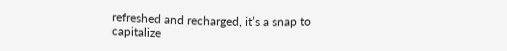refreshed and recharged, it’s a snap to capitalize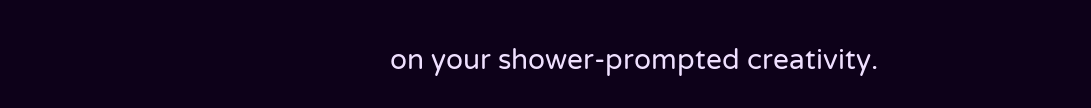on your shower-prompted creativity.